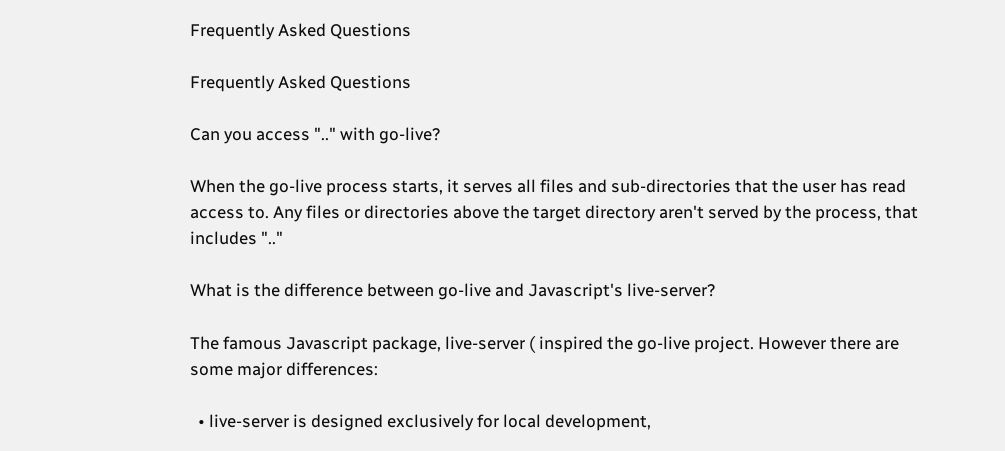Frequently Asked Questions

Frequently Asked Questions

Can you access ".." with go-live?

When the go-live process starts, it serves all files and sub-directories that the user has read access to. Any files or directories above the target directory aren't served by the process, that includes ".."

What is the difference between go-live and Javascript's live-server?

The famous Javascript package, live-server ( inspired the go-live project. However there are some major differences:

  • live-server is designed exclusively for local development,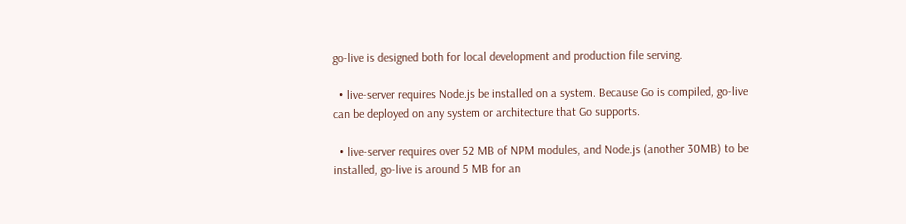go-live is designed both for local development and production file serving.

  • live-server requires Node.js be installed on a system. Because Go is compiled, go-live can be deployed on any system or architecture that Go supports.

  • live-server requires over 52 MB of NPM modules, and Node.js (another 30MB) to be installed, go-live is around 5 MB for an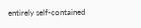entirely self-contained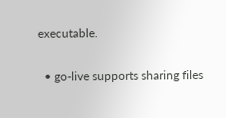executable.

  • go-live supports sharing files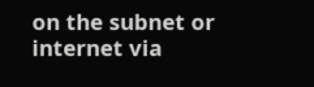on the subnet or internet via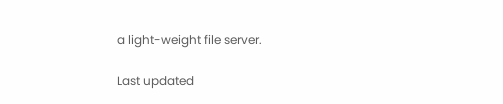a light-weight file server.

Last updated